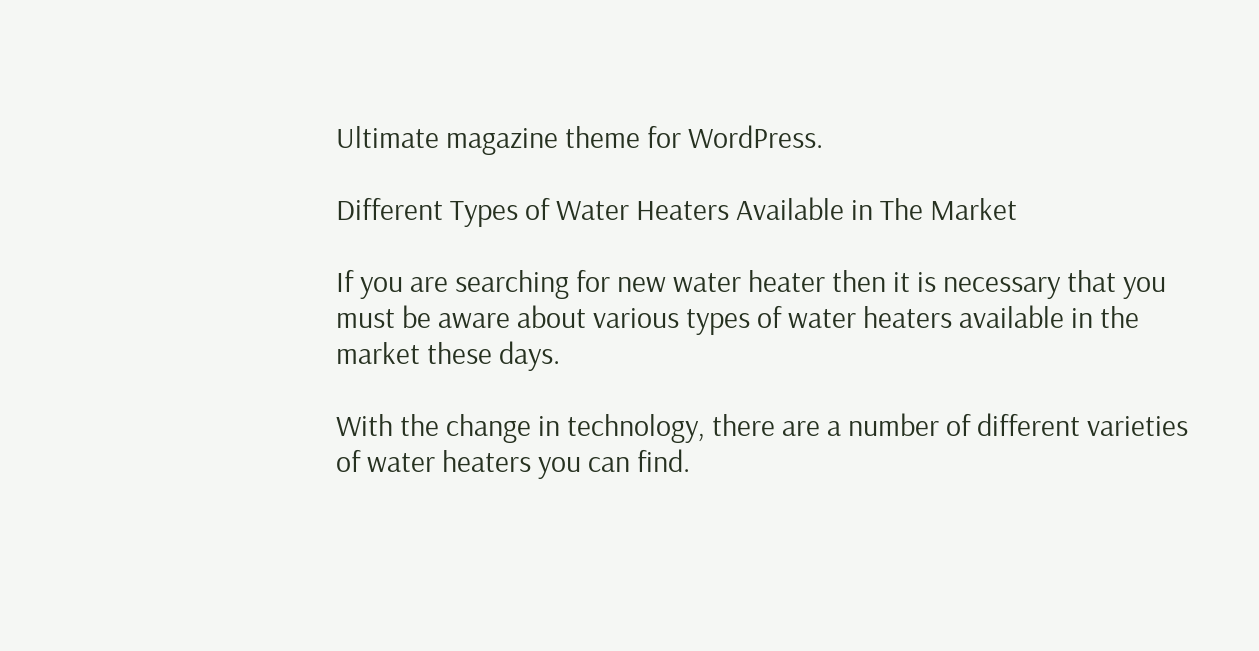Ultimate magazine theme for WordPress.

Different Types of Water Heaters Available in The Market

If you are searching for new water heater then it is necessary that you must be aware about various types of water heaters available in the market these days.

With the change in technology, there are a number of different varieties of water heaters you can find.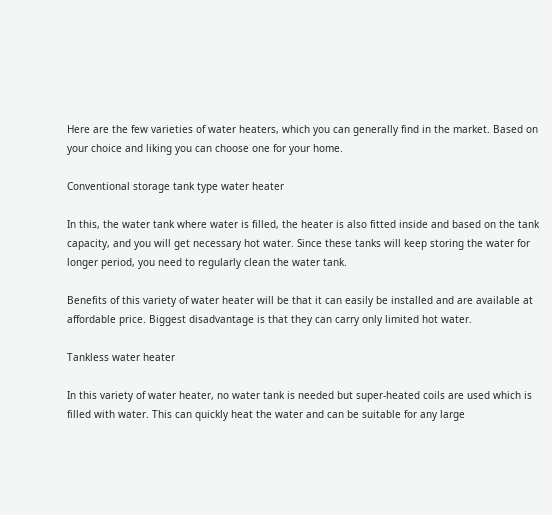Here are the few varieties of water heaters, which you can generally find in the market. Based on your choice and liking you can choose one for your home.

Conventional storage tank type water heater

In this, the water tank where water is filled, the heater is also fitted inside and based on the tank capacity, and you will get necessary hot water. Since these tanks will keep storing the water for longer period, you need to regularly clean the water tank.

Benefits of this variety of water heater will be that it can easily be installed and are available at affordable price. Biggest disadvantage is that they can carry only limited hot water.

Tankless water heater

In this variety of water heater, no water tank is needed but super-heated coils are used which is filled with water. This can quickly heat the water and can be suitable for any large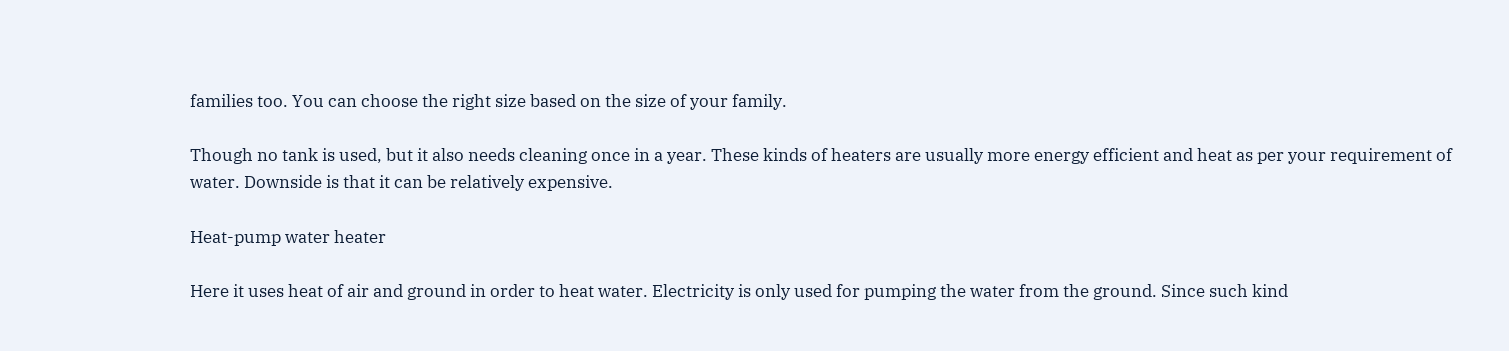families too. You can choose the right size based on the size of your family.

Though no tank is used, but it also needs cleaning once in a year. These kinds of heaters are usually more energy efficient and heat as per your requirement of water. Downside is that it can be relatively expensive.

Heat-pump water heater

Here it uses heat of air and ground in order to heat water. Electricity is only used for pumping the water from the ground. Since such kind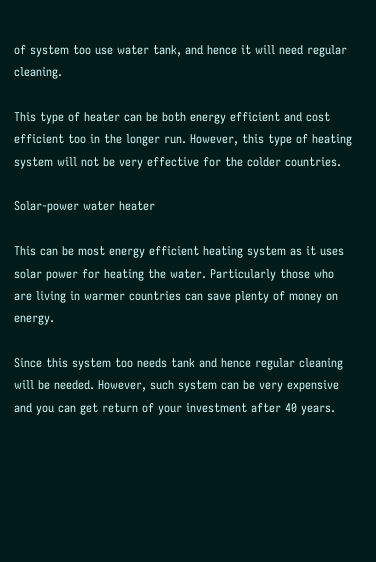of system too use water tank, and hence it will need regular cleaning.

This type of heater can be both energy efficient and cost efficient too in the longer run. However, this type of heating system will not be very effective for the colder countries.

Solar-power water heater

This can be most energy efficient heating system as it uses solar power for heating the water. Particularly those who are living in warmer countries can save plenty of money on energy.

Since this system too needs tank and hence regular cleaning will be needed. However, such system can be very expensive and you can get return of your investment after 40 years.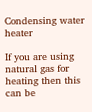Condensing water heater

If you are using natural gas for heating then this can be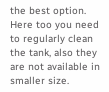the best option. Here too you need to regularly clean the tank, also they are not available in smaller size.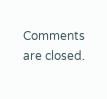Comments are closed.